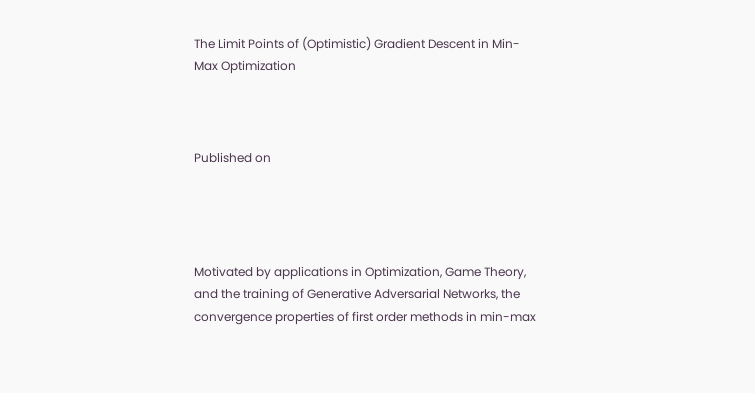The Limit Points of (Optimistic) Gradient Descent in Min-Max Optimization



Published on




Motivated by applications in Optimization, Game Theory, and the training of Generative Adversarial Networks, the convergence properties of first order methods in min-max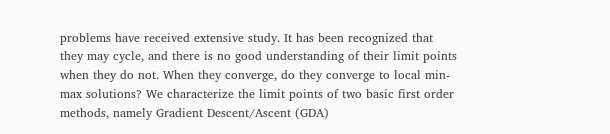problems have received extensive study. It has been recognized that they may cycle, and there is no good understanding of their limit points when they do not. When they converge, do they converge to local min-max solutions? We characterize the limit points of two basic first order methods, namely Gradient Descent/Ascent (GDA)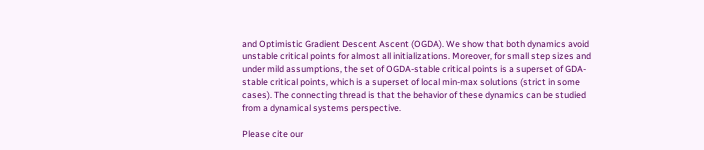and Optimistic Gradient Descent Ascent (OGDA). We show that both dynamics avoid unstable critical points for almost all initializations. Moreover, for small step sizes and under mild assumptions, the set of OGDA-stable critical points is a superset of GDA-stable critical points, which is a superset of local min-max solutions (strict in some cases). The connecting thread is that the behavior of these dynamics can be studied from a dynamical systems perspective.

Please cite our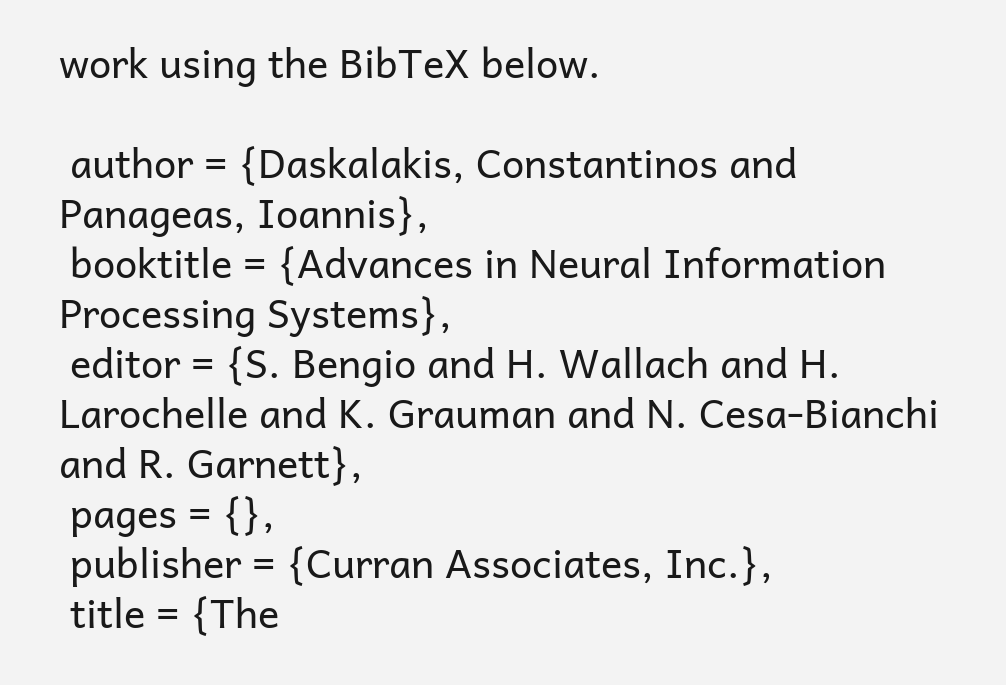work using the BibTeX below.

 author = {Daskalakis, Constantinos and Panageas, Ioannis},
 booktitle = {Advances in Neural Information Processing Systems},
 editor = {S. Bengio and H. Wallach and H. Larochelle and K. Grauman and N. Cesa-Bianchi and R. Garnett},
 pages = {},
 publisher = {Curran Associates, Inc.},
 title = {The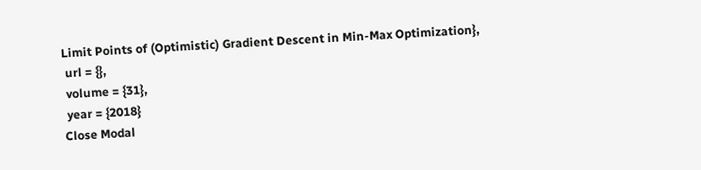Limit Points of (Optimistic) Gradient Descent in Min-Max Optimization},
 url = {},
 volume = {31},
 year = {2018}
Close Modal